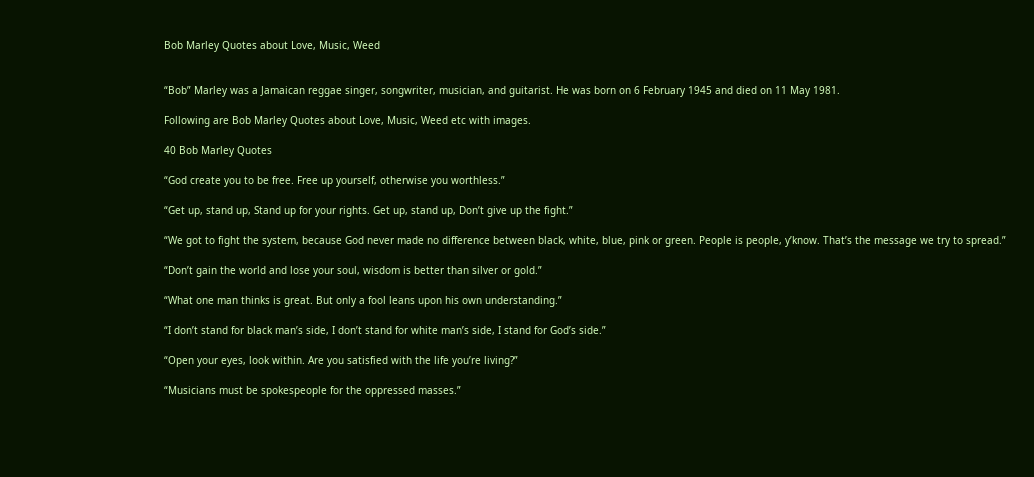Bob Marley Quotes about Love, Music, Weed


“Bob” Marley was a Jamaican reggae singer, songwriter, musician, and guitarist. He was born on 6 February 1945 and died on 11 May 1981.

Following are Bob Marley Quotes about Love, Music, Weed etc with images.

40 Bob Marley Quotes

“God create you to be free. Free up yourself, otherwise you worthless.”

“Get up, stand up, Stand up for your rights. Get up, stand up, Don’t give up the fight.”

“We got to fight the system, because God never made no difference between black, white, blue, pink or green. People is people, y’know. That’s the message we try to spread.”

“Don’t gain the world and lose your soul, wisdom is better than silver or gold.”

“What one man thinks is great. But only a fool leans upon his own understanding.”

“I don’t stand for black man’s side, I don’t stand for white man’s side, I stand for God’s side.”

“Open your eyes, look within. Are you satisfied with the life you’re living?”

“Musicians must be spokespeople for the oppressed masses.”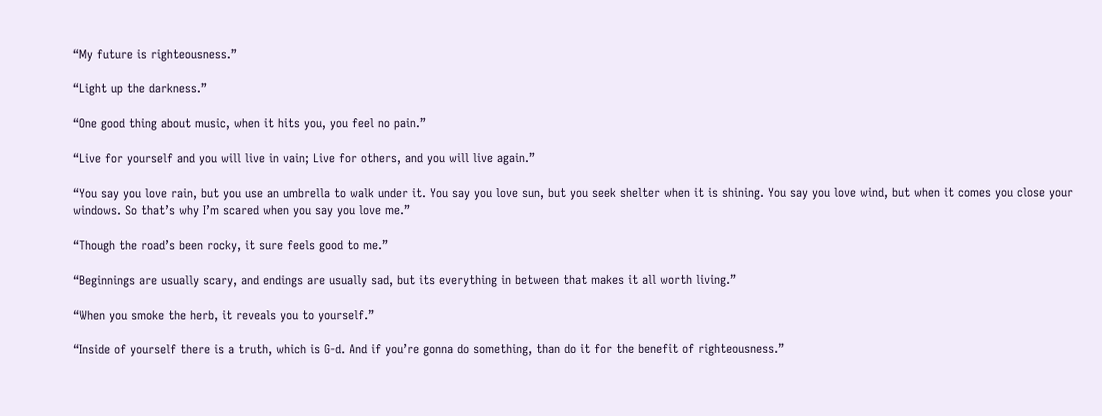“My future is righteousness.”

“Light up the darkness.”

“One good thing about music, when it hits you, you feel no pain.”

“Live for yourself and you will live in vain; Live for others, and you will live again.”

“You say you love rain, but you use an umbrella to walk under it. You say you love sun, but you seek shelter when it is shining. You say you love wind, but when it comes you close your windows. So that’s why I’m scared when you say you love me.”

“Though the road’s been rocky, it sure feels good to me.”

“Beginnings are usually scary, and endings are usually sad, but its everything in between that makes it all worth living.”

“When you smoke the herb, it reveals you to yourself.”

“Inside of yourself there is a truth, which is G-d. And if you’re gonna do something, than do it for the benefit of righteousness.”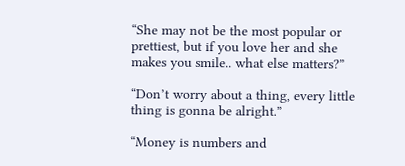“She may not be the most popular or prettiest, but if you love her and she makes you smile.. what else matters?”

“Don’t worry about a thing, every little thing is gonna be alright.”

“Money is numbers and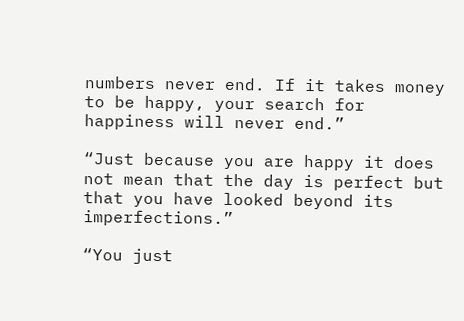numbers never end. If it takes money to be happy, your search for happiness will never end.”

“Just because you are happy it does not mean that the day is perfect but that you have looked beyond its imperfections.”

“You just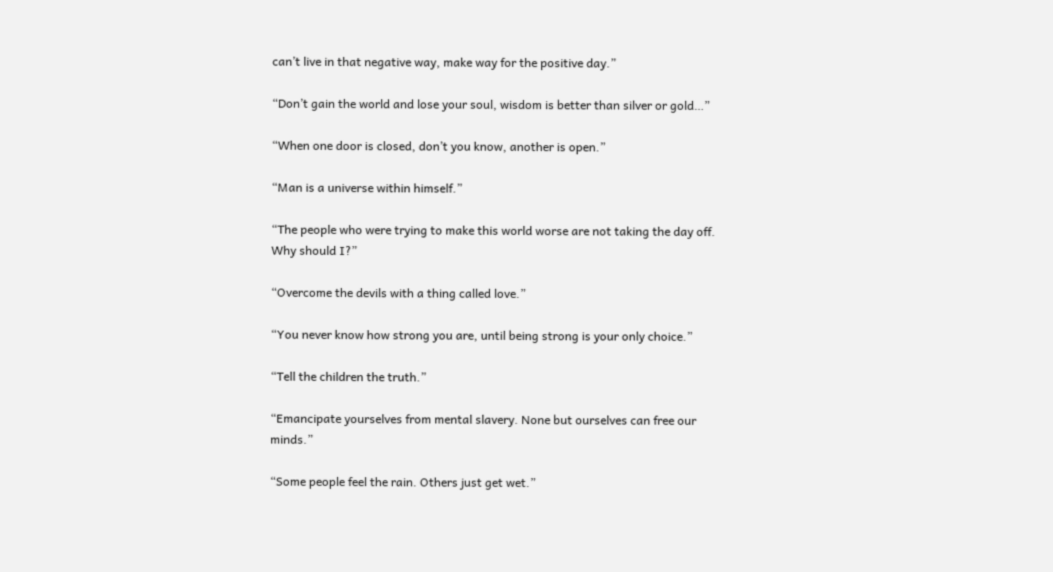can’t live in that negative way, make way for the positive day.”

“Don’t gain the world and lose your soul, wisdom is better than silver or gold…”

“When one door is closed, don’t you know, another is open.”

“Man is a universe within himself.”

“The people who were trying to make this world worse are not taking the day off. Why should I?”

“Overcome the devils with a thing called love.”

“You never know how strong you are, until being strong is your only choice.”

“Tell the children the truth.”

“Emancipate yourselves from mental slavery. None but ourselves can free our minds.”

“Some people feel the rain. Others just get wet.”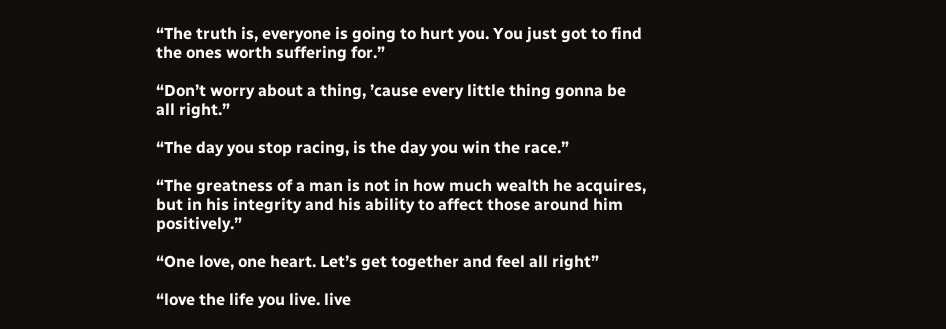“The truth is, everyone is going to hurt you. You just got to find the ones worth suffering for.”

“Don’t worry about a thing, ’cause every little thing gonna be all right.”

“The day you stop racing, is the day you win the race.”

“The greatness of a man is not in how much wealth he acquires, but in his integrity and his ability to affect those around him positively.”

“One love, one heart. Let’s get together and feel all right”

“love the life you live. live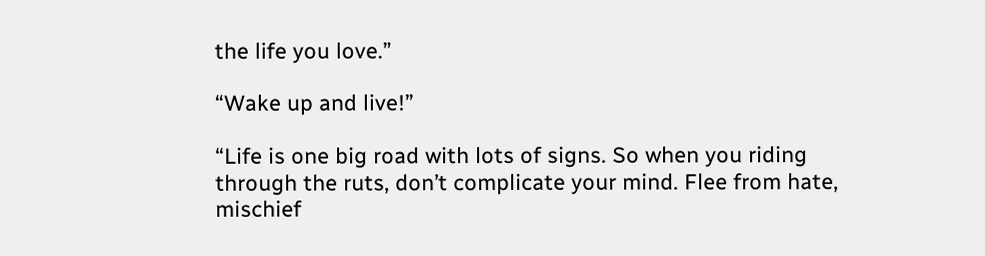the life you love.”

“Wake up and live!”

“Life is one big road with lots of signs. So when you riding through the ruts, don’t complicate your mind. Flee from hate, mischief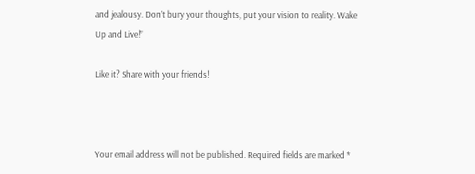and jealousy. Don’t bury your thoughts, put your vision to reality. Wake Up and Live!”

Like it? Share with your friends!



Your email address will not be published. Required fields are marked *